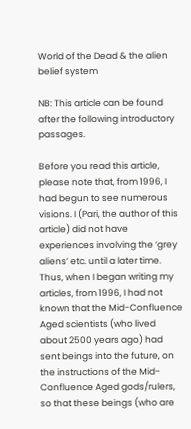World of the Dead & the alien belief system

NB: This article can be found after the following introductory passages.

Before you read this article, please note that, from 1996, I had begun to see numerous visions. I (Pari, the author of this article) did not have experiences involving the ‘grey aliens’ etc. until a later time. Thus, when I began writing my articles, from 1996, I had not known that the Mid-Confluence Aged scientists (who lived about 2500 years ago) had sent beings into the future, on the instructions of the Mid-Confluence Aged gods/rulers, so that these beings (who are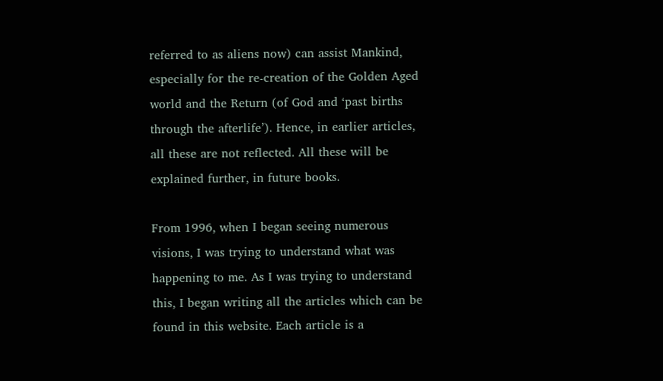referred to as aliens now) can assist Mankind, especially for the re-creation of the Golden Aged world and the Return (of God and ‘past births through the afterlife’). Hence, in earlier articles, all these are not reflected. All these will be explained further, in future books.

From 1996, when I began seeing numerous visions, I was trying to understand what was happening to me. As I was trying to understand this, I began writing all the articles which can be found in this website. Each article is a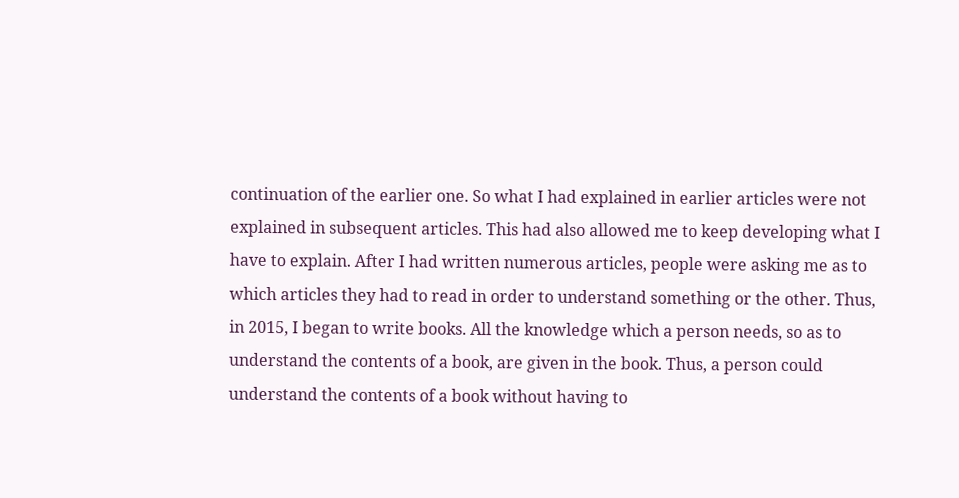continuation of the earlier one. So what I had explained in earlier articles were not explained in subsequent articles. This had also allowed me to keep developing what I have to explain. After I had written numerous articles, people were asking me as to which articles they had to read in order to understand something or the other. Thus, in 2015, I began to write books. All the knowledge which a person needs, so as to understand the contents of a book, are given in the book. Thus, a person could understand the contents of a book without having to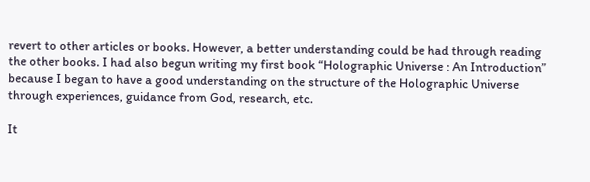revert to other articles or books. However, a better understanding could be had through reading the other books. I had also begun writing my first book “Holographic Universe : An Introduction” because I began to have a good understanding on the structure of the Holographic Universe through experiences, guidance from God, research, etc.

It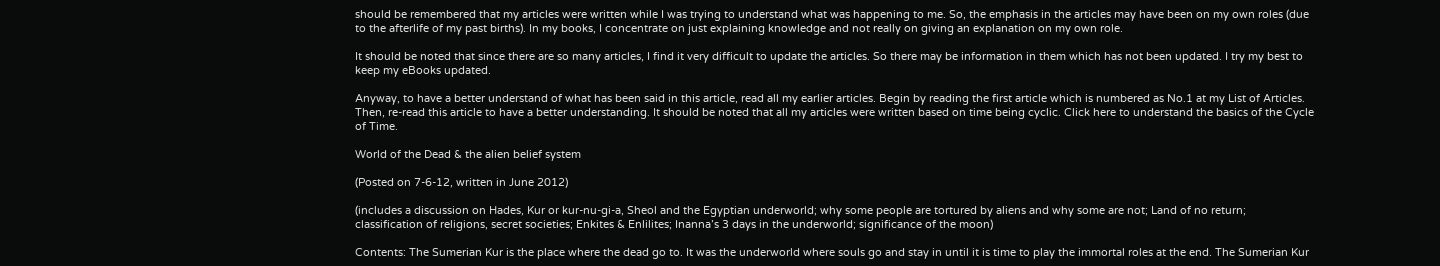should be remembered that my articles were written while I was trying to understand what was happening to me. So, the emphasis in the articles may have been on my own roles (due to the afterlife of my past births). In my books, I concentrate on just explaining knowledge and not really on giving an explanation on my own role.

It should be noted that since there are so many articles, I find it very difficult to update the articles. So there may be information in them which has not been updated. I try my best to keep my eBooks updated.

Anyway, to have a better understand of what has been said in this article, read all my earlier articles. Begin by reading the first article which is numbered as No.1 at my List of Articles. Then, re-read this article to have a better understanding. It should be noted that all my articles were written based on time being cyclic. Click here to understand the basics of the Cycle of Time.

World of the Dead & the alien belief system

(Posted on 7-6-12, written in June 2012)

(includes a discussion on Hades, Kur or kur-nu-gi-a, Sheol and the Egyptian underworld; why some people are tortured by aliens and why some are not; Land of no return; classification of religions, secret societies; Enkites & Enlilites; Inanna’s 3 days in the underworld; significance of the moon)

Contents: The Sumerian Kur is the place where the dead go to. It was the underworld where souls go and stay in until it is time to play the immortal roles at the end. The Sumerian Kur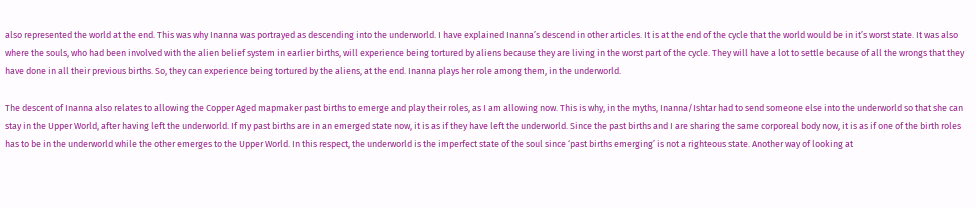also represented the world at the end. This was why Inanna was portrayed as descending into the underworld. I have explained Inanna’s descend in other articles. It is at the end of the cycle that the world would be in it’s worst state. It was also where the souls, who had been involved with the alien belief system in earlier births, will experience being tortured by aliens because they are living in the worst part of the cycle. They will have a lot to settle because of all the wrongs that they have done in all their previous births. So, they can experience being tortured by the aliens, at the end. Inanna plays her role among them, in the underworld.

The descent of Inanna also relates to allowing the Copper Aged mapmaker past births to emerge and play their roles, as I am allowing now. This is why, in the myths, Inanna/Ishtar had to send someone else into the underworld so that she can stay in the Upper World, after having left the underworld. If my past births are in an emerged state now, it is as if they have left the underworld. Since the past births and I are sharing the same corporeal body now, it is as if one of the birth roles has to be in the underworld while the other emerges to the Upper World. In this respect, the underworld is the imperfect state of the soul since ‘past births emerging’ is not a righteous state. Another way of looking at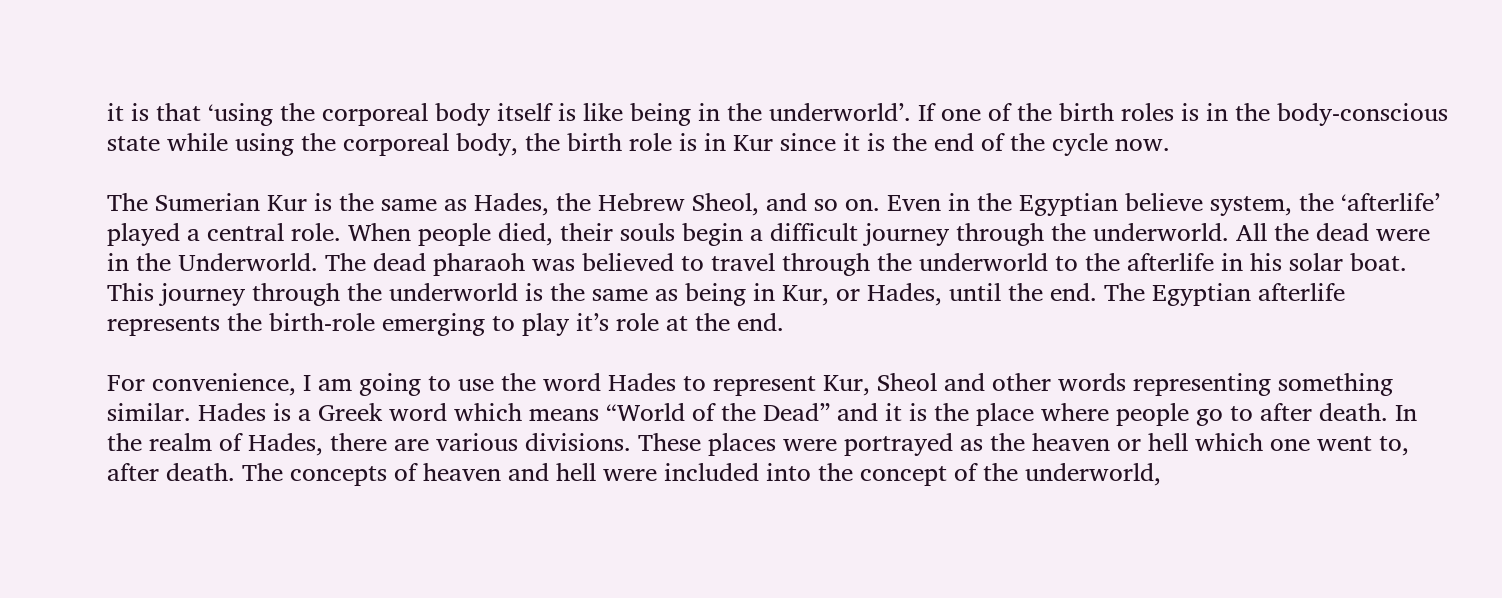it is that ‘using the corporeal body itself is like being in the underworld’. If one of the birth roles is in the body-conscious state while using the corporeal body, the birth role is in Kur since it is the end of the cycle now.

The Sumerian Kur is the same as Hades, the Hebrew Sheol, and so on. Even in the Egyptian believe system, the ‘afterlife’ played a central role. When people died, their souls begin a difficult journey through the underworld. All the dead were in the Underworld. The dead pharaoh was believed to travel through the underworld to the afterlife in his solar boat. This journey through the underworld is the same as being in Kur, or Hades, until the end. The Egyptian afterlife represents the birth-role emerging to play it’s role at the end.

For convenience, I am going to use the word Hades to represent Kur, Sheol and other words representing something similar. Hades is a Greek word which means “World of the Dead” and it is the place where people go to after death. In the realm of Hades, there are various divisions. These places were portrayed as the heaven or hell which one went to, after death. The concepts of heaven and hell were included into the concept of the underworld,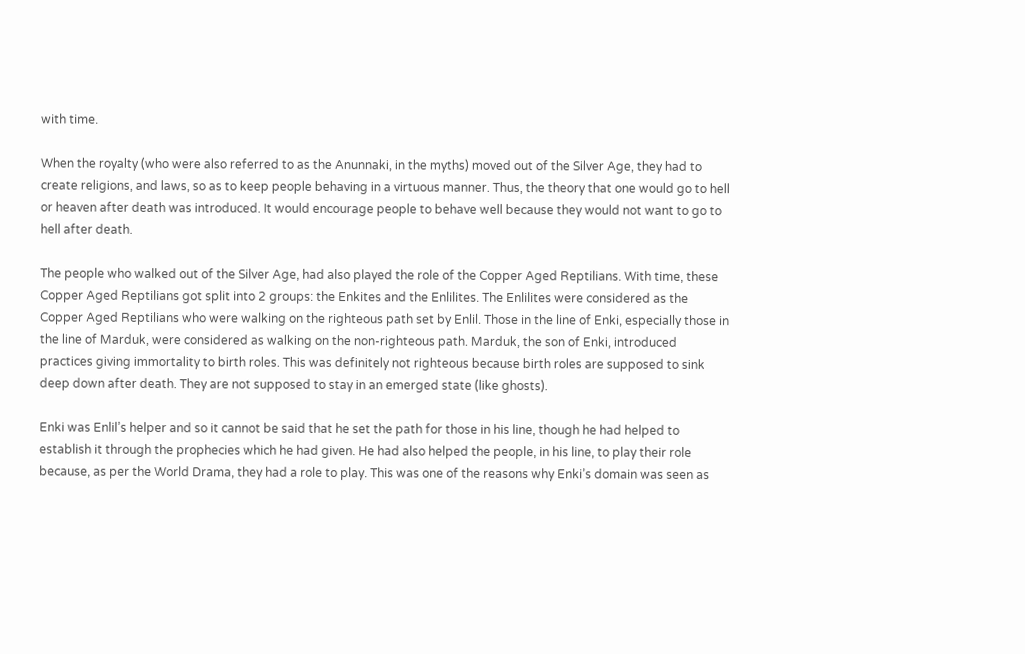with time.

When the royalty (who were also referred to as the Anunnaki, in the myths) moved out of the Silver Age, they had to create religions, and laws, so as to keep people behaving in a virtuous manner. Thus, the theory that one would go to hell or heaven after death was introduced. It would encourage people to behave well because they would not want to go to hell after death.

The people who walked out of the Silver Age, had also played the role of the Copper Aged Reptilians. With time, these Copper Aged Reptilians got split into 2 groups: the Enkites and the Enlilites. The Enlilites were considered as the Copper Aged Reptilians who were walking on the righteous path set by Enlil. Those in the line of Enki, especially those in the line of Marduk, were considered as walking on the non-righteous path. Marduk, the son of Enki, introduced practices giving immortality to birth roles. This was definitely not righteous because birth roles are supposed to sink deep down after death. They are not supposed to stay in an emerged state (like ghosts).

Enki was Enlil’s helper and so it cannot be said that he set the path for those in his line, though he had helped to establish it through the prophecies which he had given. He had also helped the people, in his line, to play their role because, as per the World Drama, they had a role to play. This was one of the reasons why Enki’s domain was seen as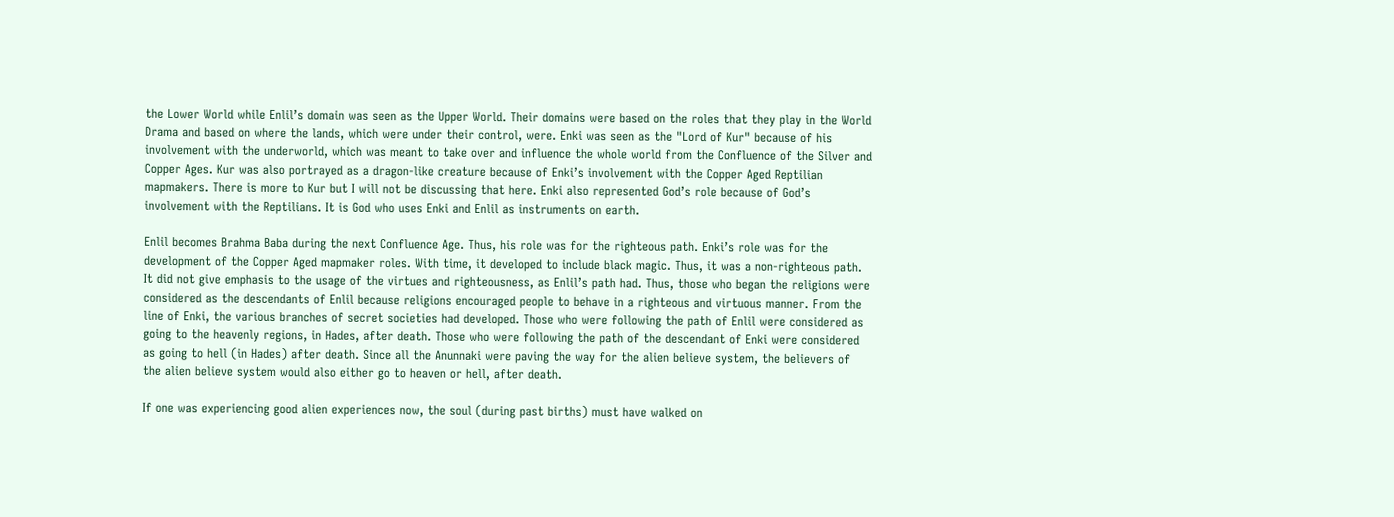the Lower World while Enlil’s domain was seen as the Upper World. Their domains were based on the roles that they play in the World Drama and based on where the lands, which were under their control, were. Enki was seen as the "Lord of Kur" because of his involvement with the underworld, which was meant to take over and influence the whole world from the Confluence of the Silver and Copper Ages. Kur was also portrayed as a dragon-like creature because of Enki’s involvement with the Copper Aged Reptilian mapmakers. There is more to Kur but I will not be discussing that here. Enki also represented God’s role because of God’s involvement with the Reptilians. It is God who uses Enki and Enlil as instruments on earth.

Enlil becomes Brahma Baba during the next Confluence Age. Thus, his role was for the righteous path. Enki’s role was for the development of the Copper Aged mapmaker roles. With time, it developed to include black magic. Thus, it was a non-righteous path. It did not give emphasis to the usage of the virtues and righteousness, as Enlil’s path had. Thus, those who began the religions were considered as the descendants of Enlil because religions encouraged people to behave in a righteous and virtuous manner. From the line of Enki, the various branches of secret societies had developed. Those who were following the path of Enlil were considered as going to the heavenly regions, in Hades, after death. Those who were following the path of the descendant of Enki were considered as going to hell (in Hades) after death. Since all the Anunnaki were paving the way for the alien believe system, the believers of the alien believe system would also either go to heaven or hell, after death.

If one was experiencing good alien experiences now, the soul (during past births) must have walked on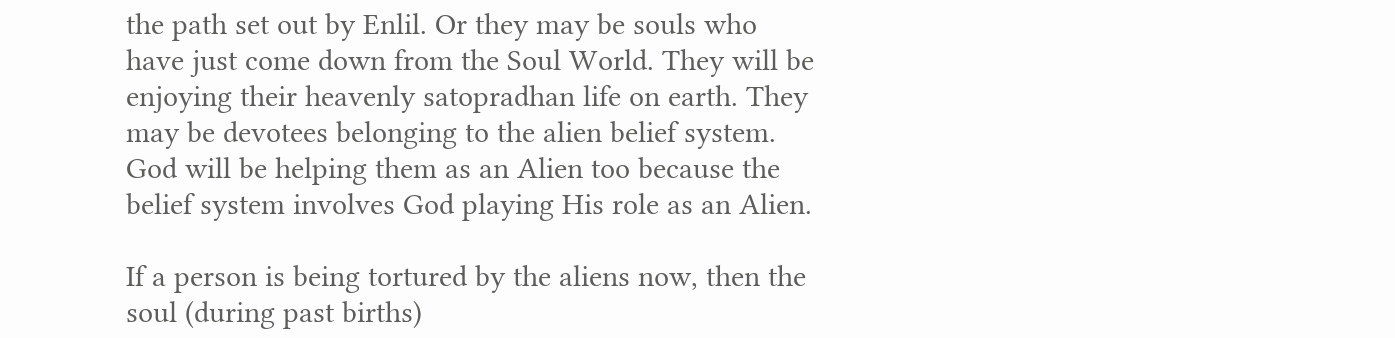the path set out by Enlil. Or they may be souls who have just come down from the Soul World. They will be enjoying their heavenly satopradhan life on earth. They may be devotees belonging to the alien belief system. God will be helping them as an Alien too because the belief system involves God playing His role as an Alien.

If a person is being tortured by the aliens now, then the soul (during past births)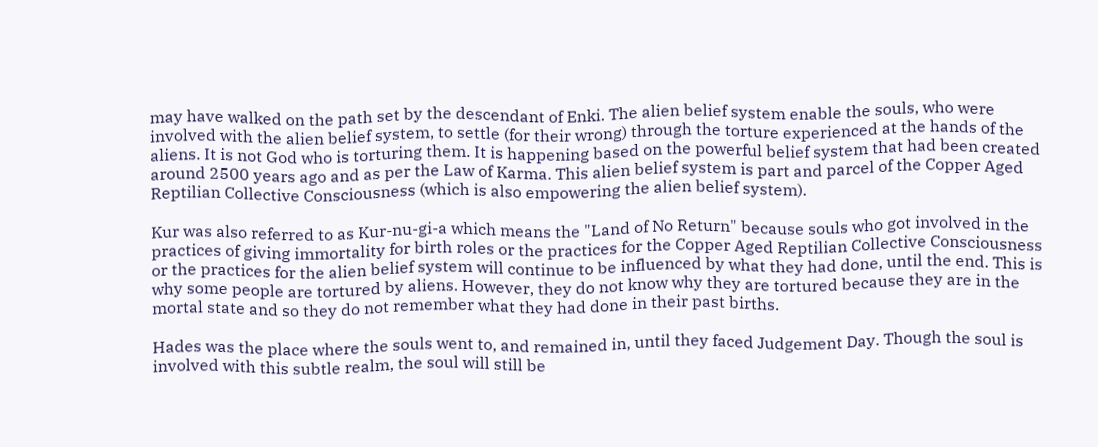may have walked on the path set by the descendant of Enki. The alien belief system enable the souls, who were involved with the alien belief system, to settle (for their wrong) through the torture experienced at the hands of the aliens. It is not God who is torturing them. It is happening based on the powerful belief system that had been created around 2500 years ago and as per the Law of Karma. This alien belief system is part and parcel of the Copper Aged Reptilian Collective Consciousness (which is also empowering the alien belief system).

Kur was also referred to as Kur-nu-gi-a which means the "Land of No Return" because souls who got involved in the practices of giving immortality for birth roles or the practices for the Copper Aged Reptilian Collective Consciousness or the practices for the alien belief system will continue to be influenced by what they had done, until the end. This is why some people are tortured by aliens. However, they do not know why they are tortured because they are in the mortal state and so they do not remember what they had done in their past births.

Hades was the place where the souls went to, and remained in, until they faced Judgement Day. Though the soul is involved with this subtle realm, the soul will still be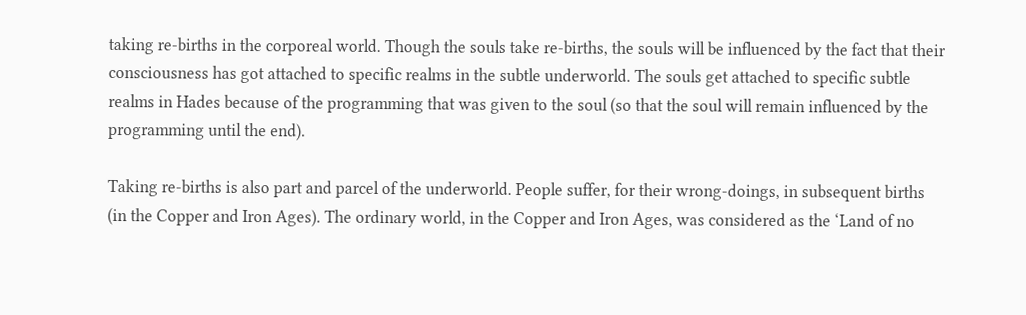taking re-births in the corporeal world. Though the souls take re-births, the souls will be influenced by the fact that their consciousness has got attached to specific realms in the subtle underworld. The souls get attached to specific subtle realms in Hades because of the programming that was given to the soul (so that the soul will remain influenced by the programming until the end).

Taking re-births is also part and parcel of the underworld. People suffer, for their wrong-doings, in subsequent births (in the Copper and Iron Ages). The ordinary world, in the Copper and Iron Ages, was considered as the ‘Land of no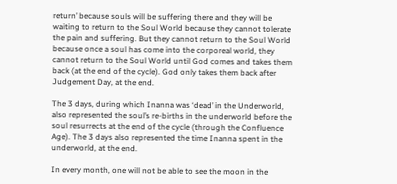return’ because souls will be suffering there and they will be waiting to return to the Soul World because they cannot tolerate the pain and suffering. But they cannot return to the Soul World because once a soul has come into the corporeal world, they cannot return to the Soul World until God comes and takes them back (at the end of the cycle). God only takes them back after Judgement Day, at the end.

The 3 days, during which Inanna was ‘dead’ in the Underworld, also represented the soul’s re-births in the underworld before the soul resurrects at the end of the cycle (through the Confluence Age). The 3 days also represented the time Inanna spent in the underworld, at the end.

In every month, one will not be able to see the moon in the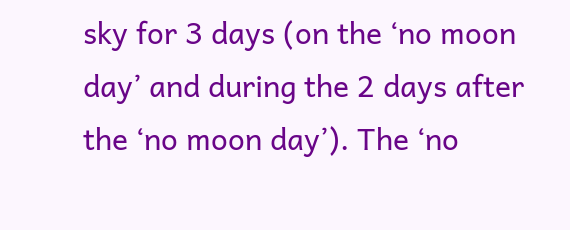sky for 3 days (on the ‘no moon day’ and during the 2 days after the ‘no moon day’). The ‘no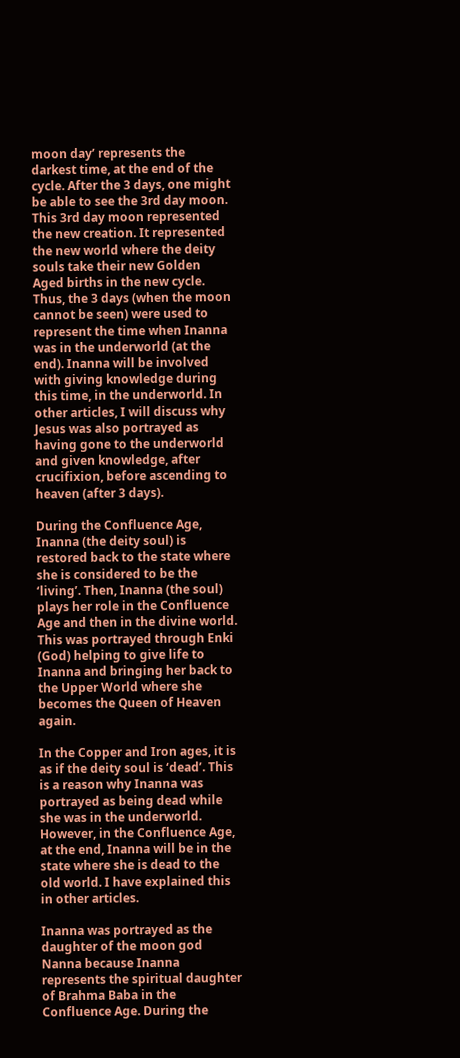moon day’ represents the darkest time, at the end of the cycle. After the 3 days, one might be able to see the 3rd day moon. This 3rd day moon represented the new creation. It represented the new world where the deity souls take their new Golden Aged births in the new cycle. Thus, the 3 days (when the moon cannot be seen) were used to represent the time when Inanna was in the underworld (at the end). Inanna will be involved with giving knowledge during this time, in the underworld. In other articles, I will discuss why Jesus was also portrayed as having gone to the underworld and given knowledge, after crucifixion, before ascending to heaven (after 3 days).

During the Confluence Age, Inanna (the deity soul) is restored back to the state where she is considered to be the ‘living’. Then, Inanna (the soul) plays her role in the Confluence Age and then in the divine world. This was portrayed through Enki (God) helping to give life to Inanna and bringing her back to the Upper World where she becomes the Queen of Heaven again.

In the Copper and Iron ages, it is as if the deity soul is ‘dead’. This is a reason why Inanna was portrayed as being dead while she was in the underworld. However, in the Confluence Age, at the end, Inanna will be in the state where she is dead to the old world. I have explained this in other articles.

Inanna was portrayed as the daughter of the moon god Nanna because Inanna represents the spiritual daughter of Brahma Baba in the Confluence Age. During the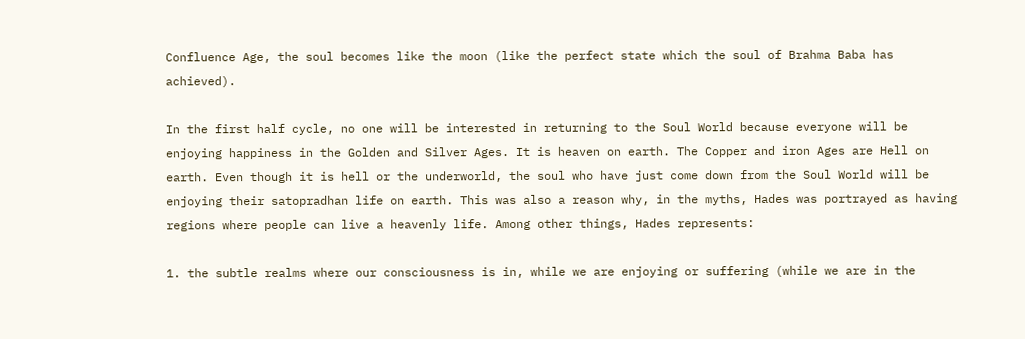Confluence Age, the soul becomes like the moon (like the perfect state which the soul of Brahma Baba has achieved).

In the first half cycle, no one will be interested in returning to the Soul World because everyone will be enjoying happiness in the Golden and Silver Ages. It is heaven on earth. The Copper and iron Ages are Hell on earth. Even though it is hell or the underworld, the soul who have just come down from the Soul World will be enjoying their satopradhan life on earth. This was also a reason why, in the myths, Hades was portrayed as having regions where people can live a heavenly life. Among other things, Hades represents:

1. the subtle realms where our consciousness is in, while we are enjoying or suffering (while we are in the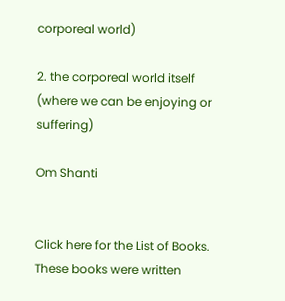corporeal world)

2. the corporeal world itself (where we can be enjoying or suffering)

Om Shanti


Click here for the List of Books. These books were written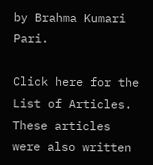by Brahma Kumari Pari.

Click here for the List of Articles. These articles were also written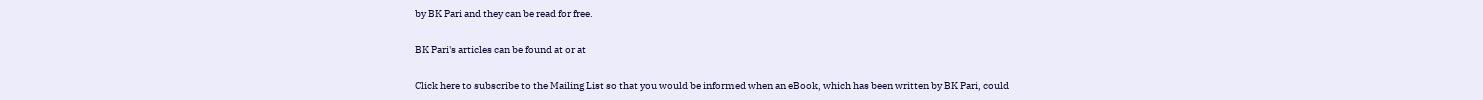by BK Pari and they can be read for free.

BK Pari's articles can be found at or at

Click here to subscribe to the Mailing List so that you would be informed when an eBook, which has been written by BK Pari, could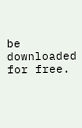be downloaded for free.